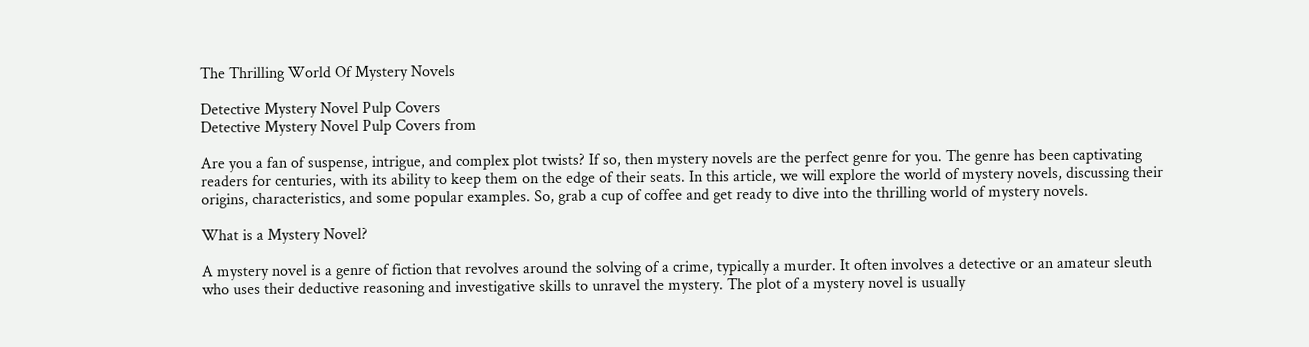The Thrilling World Of Mystery Novels

Detective Mystery Novel Pulp Covers
Detective Mystery Novel Pulp Covers from

Are you a fan of suspense, intrigue, and complex plot twists? If so, then mystery novels are the perfect genre for you. The genre has been captivating readers for centuries, with its ability to keep them on the edge of their seats. In this article, we will explore the world of mystery novels, discussing their origins, characteristics, and some popular examples. So, grab a cup of coffee and get ready to dive into the thrilling world of mystery novels.

What is a Mystery Novel?

A mystery novel is a genre of fiction that revolves around the solving of a crime, typically a murder. It often involves a detective or an amateur sleuth who uses their deductive reasoning and investigative skills to unravel the mystery. The plot of a mystery novel is usually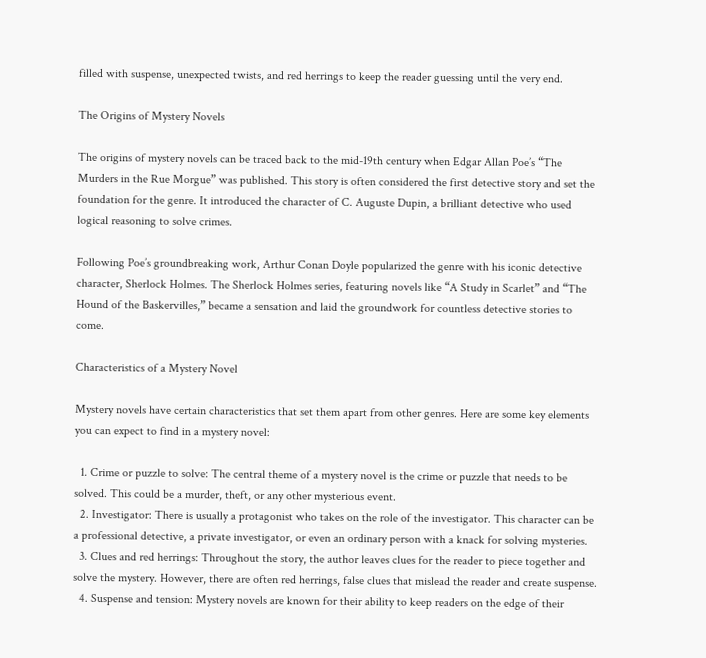filled with suspense, unexpected twists, and red herrings to keep the reader guessing until the very end.

The Origins of Mystery Novels

The origins of mystery novels can be traced back to the mid-19th century when Edgar Allan Poe’s “The Murders in the Rue Morgue” was published. This story is often considered the first detective story and set the foundation for the genre. It introduced the character of C. Auguste Dupin, a brilliant detective who used logical reasoning to solve crimes.

Following Poe’s groundbreaking work, Arthur Conan Doyle popularized the genre with his iconic detective character, Sherlock Holmes. The Sherlock Holmes series, featuring novels like “A Study in Scarlet” and “The Hound of the Baskervilles,” became a sensation and laid the groundwork for countless detective stories to come.

Characteristics of a Mystery Novel

Mystery novels have certain characteristics that set them apart from other genres. Here are some key elements you can expect to find in a mystery novel:

  1. Crime or puzzle to solve: The central theme of a mystery novel is the crime or puzzle that needs to be solved. This could be a murder, theft, or any other mysterious event.
  2. Investigator: There is usually a protagonist who takes on the role of the investigator. This character can be a professional detective, a private investigator, or even an ordinary person with a knack for solving mysteries.
  3. Clues and red herrings: Throughout the story, the author leaves clues for the reader to piece together and solve the mystery. However, there are often red herrings, false clues that mislead the reader and create suspense.
  4. Suspense and tension: Mystery novels are known for their ability to keep readers on the edge of their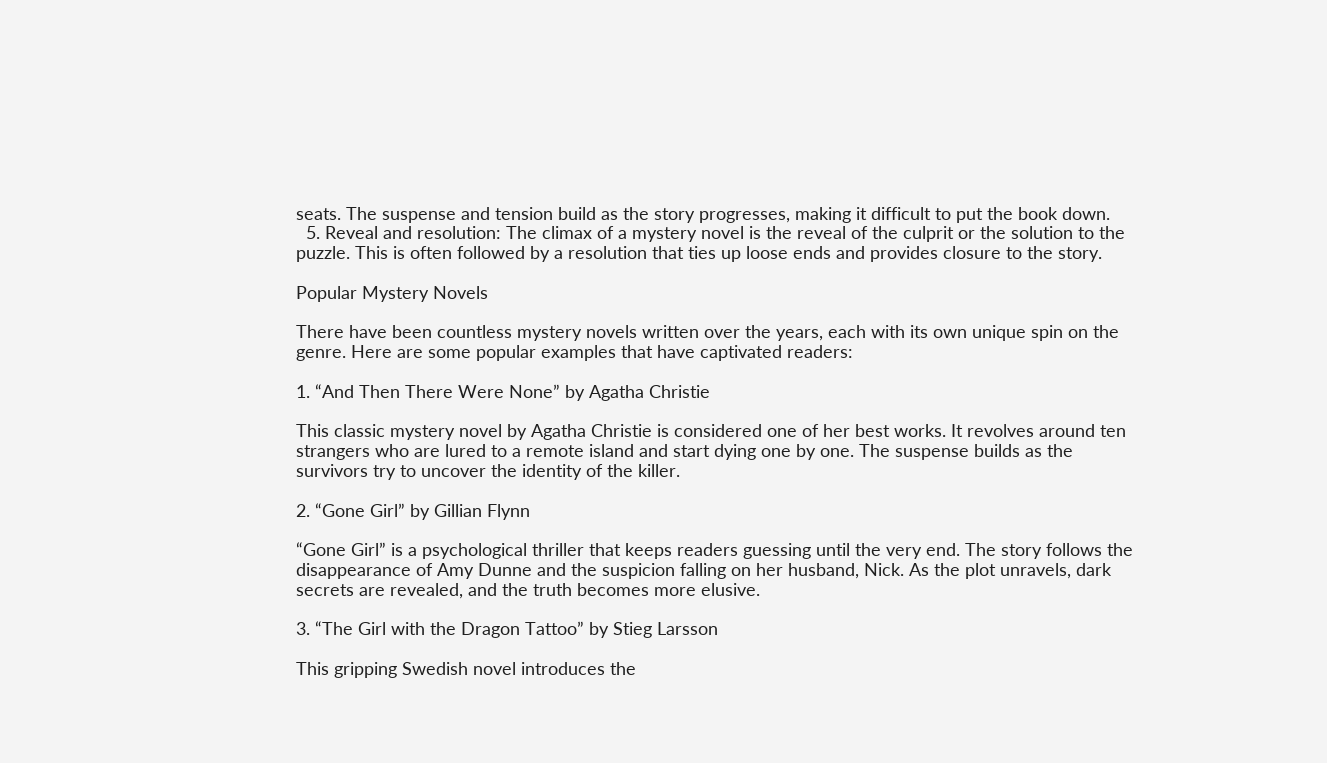seats. The suspense and tension build as the story progresses, making it difficult to put the book down.
  5. Reveal and resolution: The climax of a mystery novel is the reveal of the culprit or the solution to the puzzle. This is often followed by a resolution that ties up loose ends and provides closure to the story.

Popular Mystery Novels

There have been countless mystery novels written over the years, each with its own unique spin on the genre. Here are some popular examples that have captivated readers:

1. “And Then There Were None” by Agatha Christie

This classic mystery novel by Agatha Christie is considered one of her best works. It revolves around ten strangers who are lured to a remote island and start dying one by one. The suspense builds as the survivors try to uncover the identity of the killer.

2. “Gone Girl” by Gillian Flynn

“Gone Girl” is a psychological thriller that keeps readers guessing until the very end. The story follows the disappearance of Amy Dunne and the suspicion falling on her husband, Nick. As the plot unravels, dark secrets are revealed, and the truth becomes more elusive.

3. “The Girl with the Dragon Tattoo” by Stieg Larsson

This gripping Swedish novel introduces the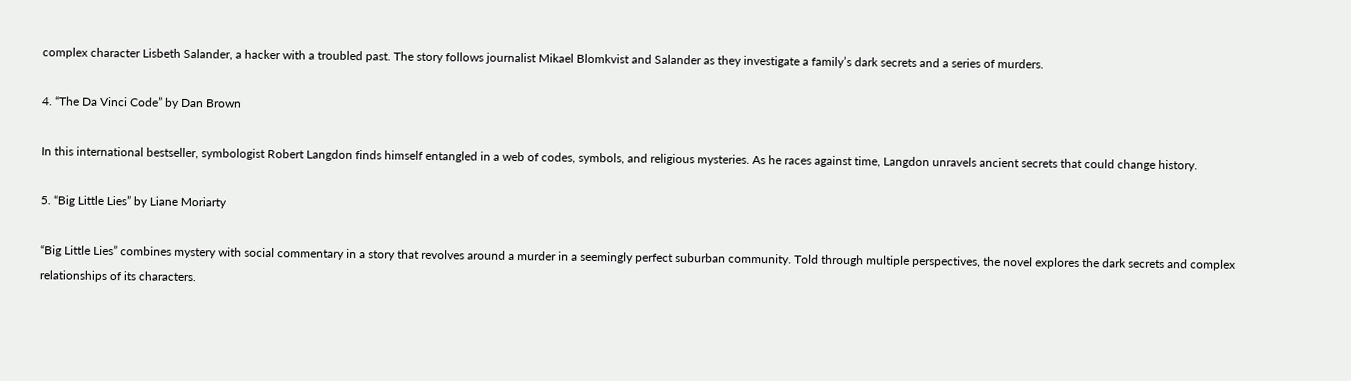complex character Lisbeth Salander, a hacker with a troubled past. The story follows journalist Mikael Blomkvist and Salander as they investigate a family’s dark secrets and a series of murders.

4. “The Da Vinci Code” by Dan Brown

In this international bestseller, symbologist Robert Langdon finds himself entangled in a web of codes, symbols, and religious mysteries. As he races against time, Langdon unravels ancient secrets that could change history.

5. “Big Little Lies” by Liane Moriarty

“Big Little Lies” combines mystery with social commentary in a story that revolves around a murder in a seemingly perfect suburban community. Told through multiple perspectives, the novel explores the dark secrets and complex relationships of its characters.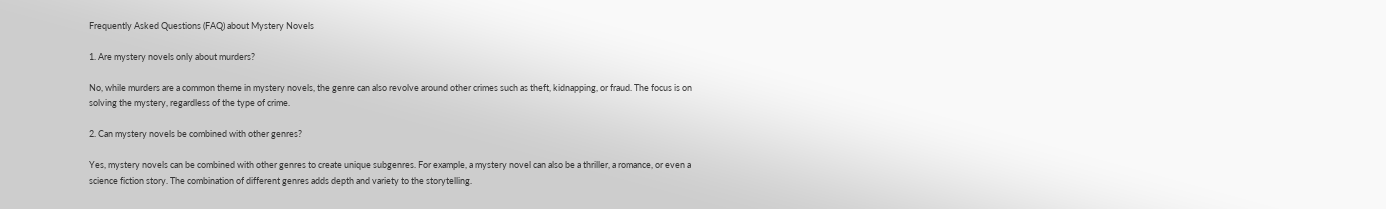Frequently Asked Questions (FAQ) about Mystery Novels

1. Are mystery novels only about murders?

No, while murders are a common theme in mystery novels, the genre can also revolve around other crimes such as theft, kidnapping, or fraud. The focus is on solving the mystery, regardless of the type of crime.

2. Can mystery novels be combined with other genres?

Yes, mystery novels can be combined with other genres to create unique subgenres. For example, a mystery novel can also be a thriller, a romance, or even a science fiction story. The combination of different genres adds depth and variety to the storytelling.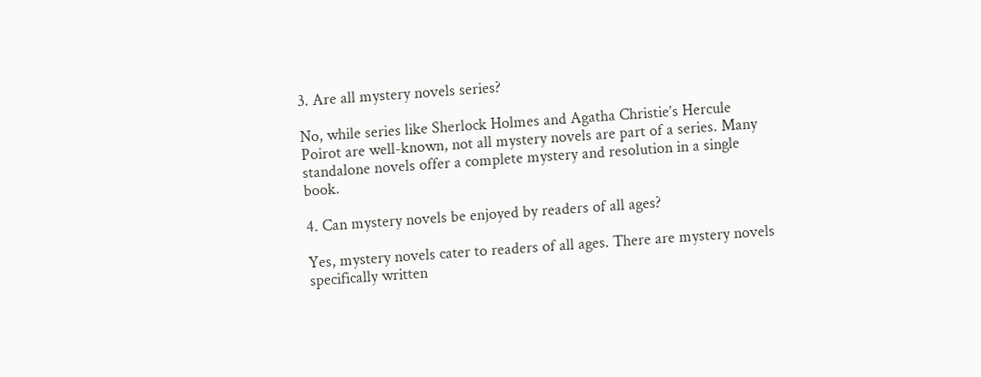3. Are all mystery novels series?

No, while series like Sherlock Holmes and Agatha Christie’s Hercule Poirot are well-known, not all mystery novels are part of a series. Many standalone novels offer a complete mystery and resolution in a single book.

4. Can mystery novels be enjoyed by readers of all ages?

Yes, mystery novels cater to readers of all ages. There are mystery novels specifically written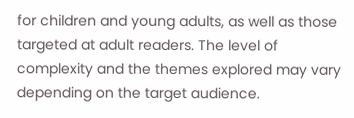for children and young adults, as well as those targeted at adult readers. The level of complexity and the themes explored may vary depending on the target audience.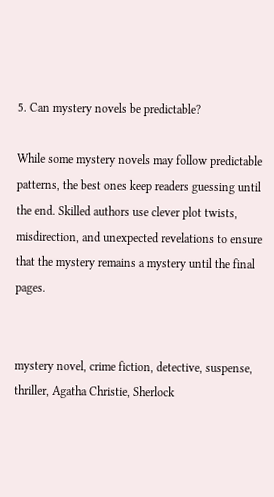5. Can mystery novels be predictable?

While some mystery novels may follow predictable patterns, the best ones keep readers guessing until the end. Skilled authors use clever plot twists, misdirection, and unexpected revelations to ensure that the mystery remains a mystery until the final pages.


mystery novel, crime fiction, detective, suspense, thriller, Agatha Christie, Sherlock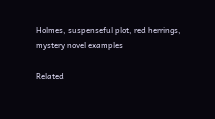Holmes, suspenseful plot, red herrings, mystery novel examples

Related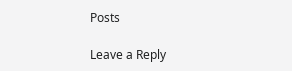Posts

Leave a Reply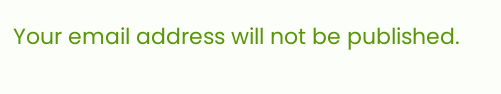Your email address will not be published.